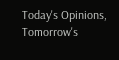Today's Opinions, Tomorrow's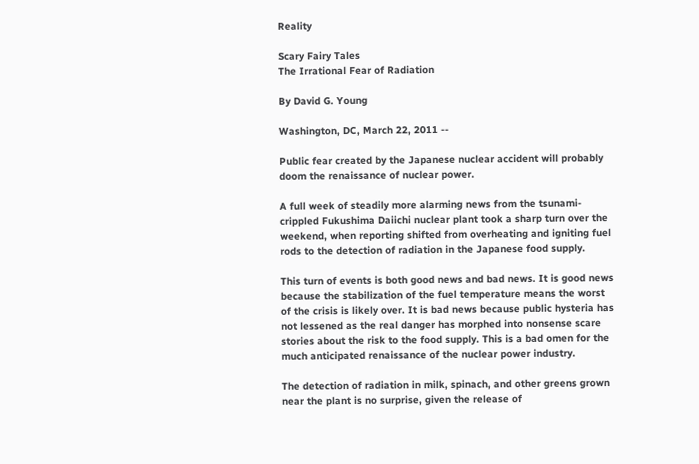Reality

Scary Fairy Tales
The Irrational Fear of Radiation

By David G. Young

Washington, DC, March 22, 2011 --

Public fear created by the Japanese nuclear accident will probably doom the renaissance of nuclear power.

A full week of steadily more alarming news from the tsunami-crippled Fukushima Daiichi nuclear plant took a sharp turn over the weekend, when reporting shifted from overheating and igniting fuel rods to the detection of radiation in the Japanese food supply.

This turn of events is both good news and bad news. It is good news because the stabilization of the fuel temperature means the worst of the crisis is likely over. It is bad news because public hysteria has not lessened as the real danger has morphed into nonsense scare stories about the risk to the food supply. This is a bad omen for the much anticipated renaissance of the nuclear power industry.

The detection of radiation in milk, spinach, and other greens grown near the plant is no surprise, given the release of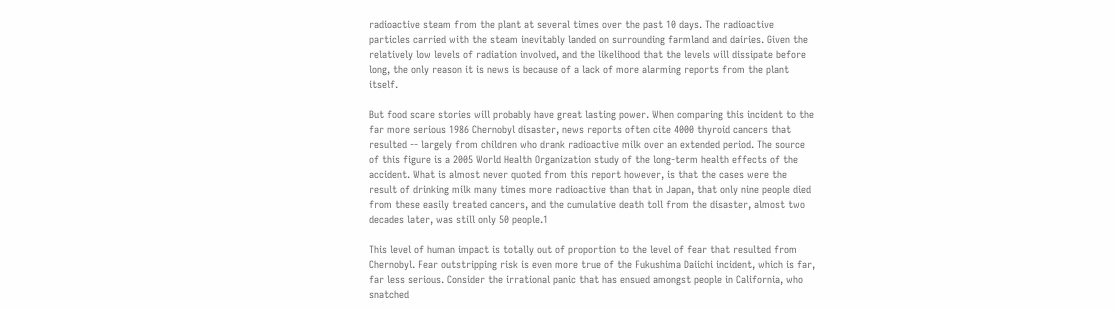radioactive steam from the plant at several times over the past 10 days. The radioactive particles carried with the steam inevitably landed on surrounding farmland and dairies. Given the relatively low levels of radiation involved, and the likelihood that the levels will dissipate before long, the only reason it is news is because of a lack of more alarming reports from the plant itself.

But food scare stories will probably have great lasting power. When comparing this incident to the far more serious 1986 Chernobyl disaster, news reports often cite 4000 thyroid cancers that resulted -- largely from children who drank radioactive milk over an extended period. The source of this figure is a 2005 World Health Organization study of the long-term health effects of the accident. What is almost never quoted from this report however, is that the cases were the result of drinking milk many times more radioactive than that in Japan, that only nine people died from these easily treated cancers, and the cumulative death toll from the disaster, almost two decades later, was still only 50 people.1

This level of human impact is totally out of proportion to the level of fear that resulted from Chernobyl. Fear outstripping risk is even more true of the Fukushima Daiichi incident, which is far, far less serious. Consider the irrational panic that has ensued amongst people in California, who snatched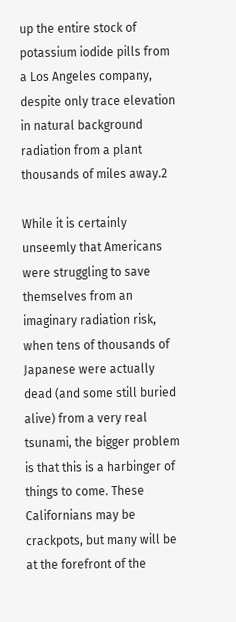up the entire stock of potassium iodide pills from a Los Angeles company, despite only trace elevation in natural background radiation from a plant thousands of miles away.2

While it is certainly unseemly that Americans were struggling to save themselves from an imaginary radiation risk, when tens of thousands of Japanese were actually dead (and some still buried alive) from a very real tsunami, the bigger problem is that this is a harbinger of things to come. These Californians may be crackpots, but many will be at the forefront of the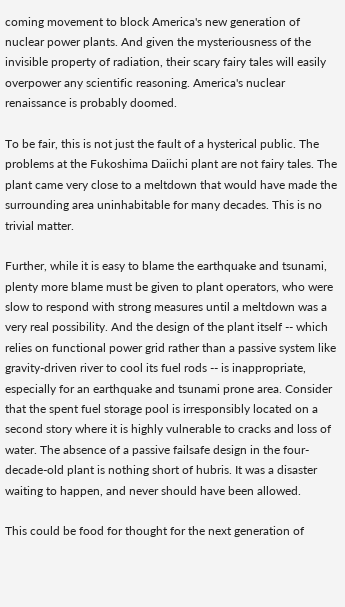coming movement to block America's new generation of nuclear power plants. And given the mysteriousness of the invisible property of radiation, their scary fairy tales will easily overpower any scientific reasoning. America's nuclear renaissance is probably doomed.

To be fair, this is not just the fault of a hysterical public. The problems at the Fukoshima Daiichi plant are not fairy tales. The plant came very close to a meltdown that would have made the surrounding area uninhabitable for many decades. This is no trivial matter.

Further, while it is easy to blame the earthquake and tsunami, plenty more blame must be given to plant operators, who were slow to respond with strong measures until a meltdown was a very real possibility. And the design of the plant itself -- which relies on functional power grid rather than a passive system like gravity-driven river to cool its fuel rods -- is inappropriate, especially for an earthquake and tsunami prone area. Consider that the spent fuel storage pool is irresponsibly located on a second story where it is highly vulnerable to cracks and loss of water. The absence of a passive failsafe design in the four-decade-old plant is nothing short of hubris. It was a disaster waiting to happen, and never should have been allowed.

This could be food for thought for the next generation of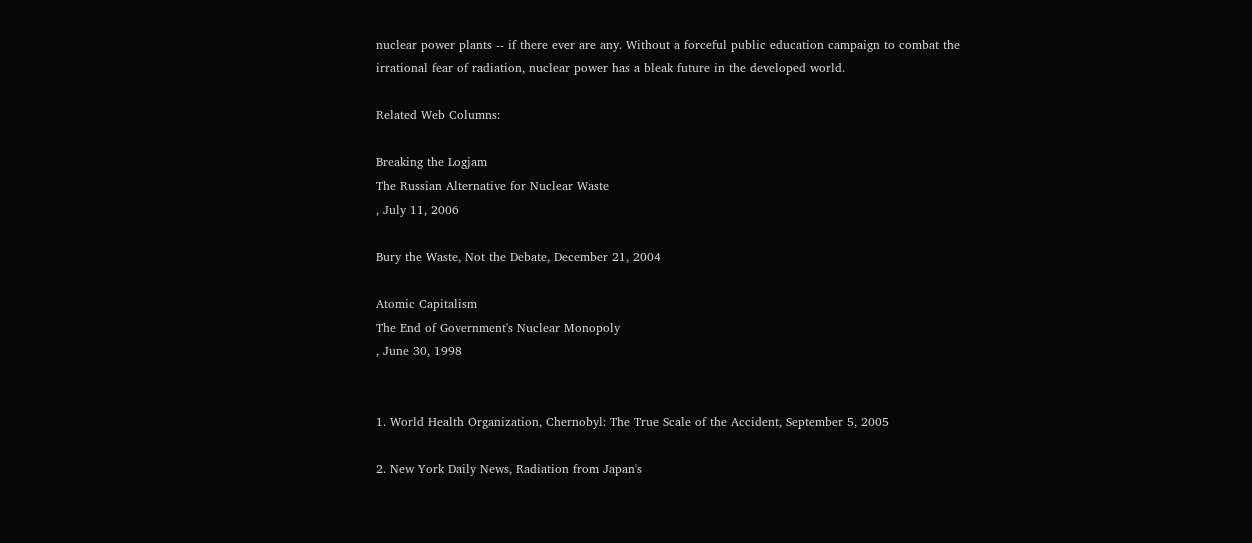nuclear power plants -- if there ever are any. Without a forceful public education campaign to combat the irrational fear of radiation, nuclear power has a bleak future in the developed world.

Related Web Columns:

Breaking the Logjam
The Russian Alternative for Nuclear Waste
, July 11, 2006

Bury the Waste, Not the Debate, December 21, 2004

Atomic Capitalism
The End of Government's Nuclear Monopoly
, June 30, 1998


1. World Health Organization, Chernobyl: The True Scale of the Accident, September 5, 2005

2. New York Daily News, Radiation from Japan's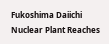Fukoshima Daiichi Nuclear Plant Reaches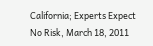California; Experts Expect No Risk, March 18, 2011